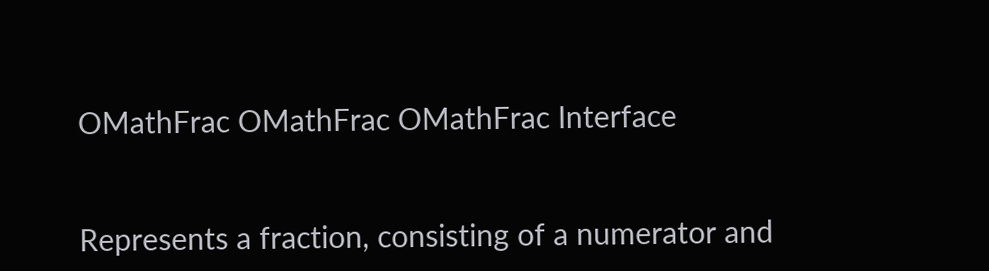OMathFrac OMathFrac OMathFrac Interface


Represents a fraction, consisting of a numerator and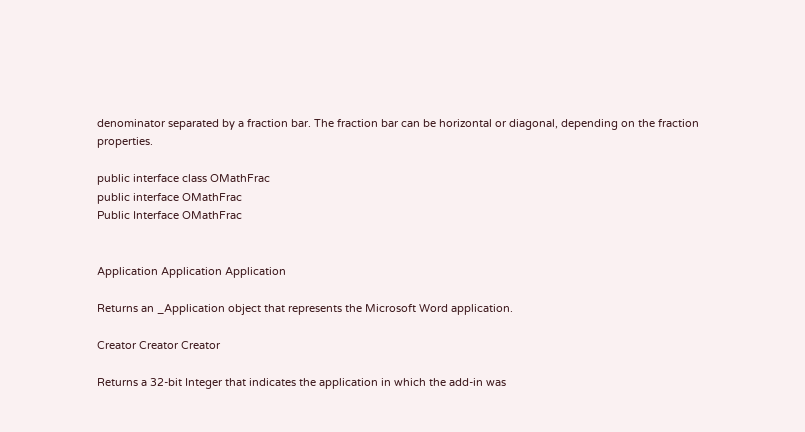denominator separated by a fraction bar. The fraction bar can be horizontal or diagonal, depending on the fraction properties.

public interface class OMathFrac
public interface OMathFrac
Public Interface OMathFrac


Application Application Application

Returns an _Application object that represents the Microsoft Word application.

Creator Creator Creator

Returns a 32-bit Integer that indicates the application in which the add-in was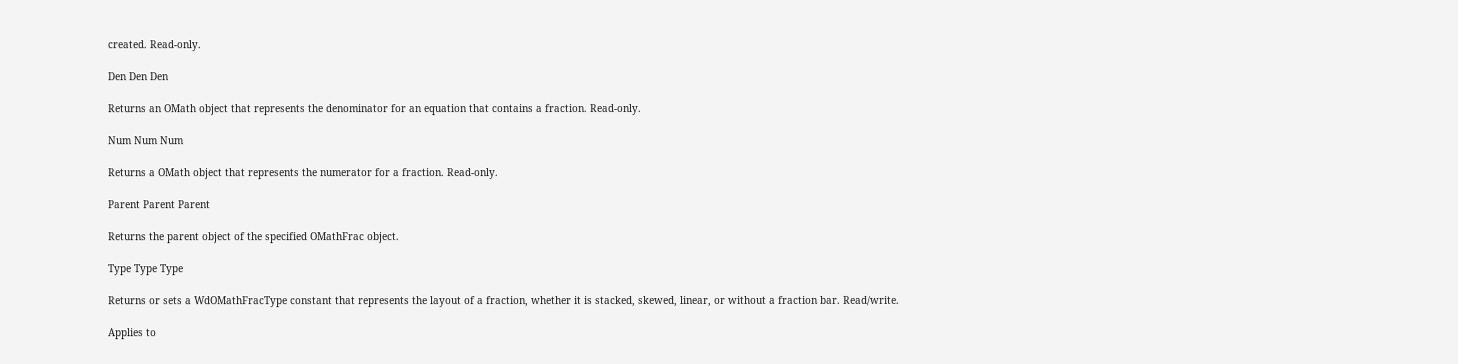created. Read-only.

Den Den Den

Returns an OMath object that represents the denominator for an equation that contains a fraction. Read-only.

Num Num Num

Returns a OMath object that represents the numerator for a fraction. Read-only.

Parent Parent Parent

Returns the parent object of the specified OMathFrac object.

Type Type Type

Returns or sets a WdOMathFracType constant that represents the layout of a fraction, whether it is stacked, skewed, linear, or without a fraction bar. Read/write.

Applies to